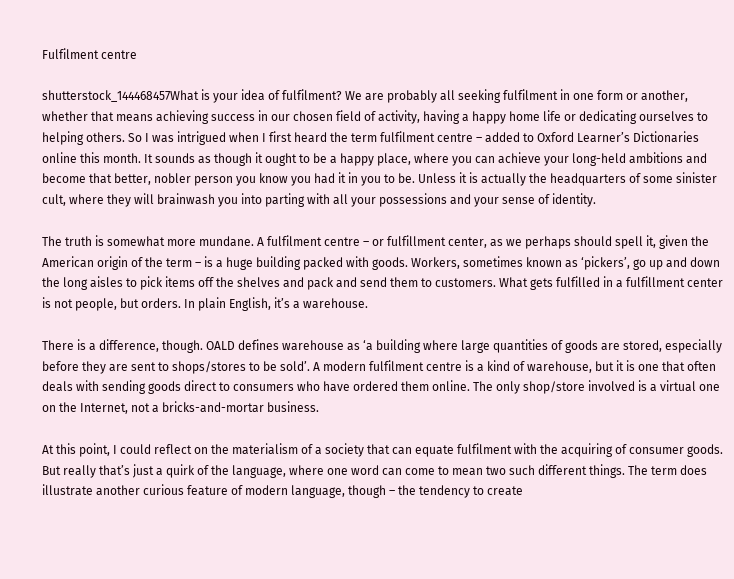Fulfilment centre

shutterstock_144468457What is your idea of fulfilment? We are probably all seeking fulfilment in one form or another, whether that means achieving success in our chosen field of activity, having a happy home life or dedicating ourselves to helping others. So I was intrigued when I first heard the term fulfilment centre – added to Oxford Learner’s Dictionaries online this month. It sounds as though it ought to be a happy place, where you can achieve your long-held ambitions and become that better, nobler person you know you had it in you to be. Unless it is actually the headquarters of some sinister cult, where they will brainwash you into parting with all your possessions and your sense of identity.

The truth is somewhat more mundane. A fulfilment centre – or fulfillment center, as we perhaps should spell it, given the American origin of the term – is a huge building packed with goods. Workers, sometimes known as ‘pickers’, go up and down the long aisles to pick items off the shelves and pack and send them to customers. What gets fulfilled in a fulfillment center is not people, but orders. In plain English, it’s a warehouse.

There is a difference, though. OALD defines warehouse as ‘a building where large quantities of goods are stored, especially before they are sent to shops/stores to be sold’. A modern fulfilment centre is a kind of warehouse, but it is one that often deals with sending goods direct to consumers who have ordered them online. The only shop/store involved is a virtual one on the Internet, not a bricks-and-mortar business.

At this point, I could reflect on the materialism of a society that can equate fulfilment with the acquiring of consumer goods. But really that’s just a quirk of the language, where one word can come to mean two such different things. The term does illustrate another curious feature of modern language, though – the tendency to create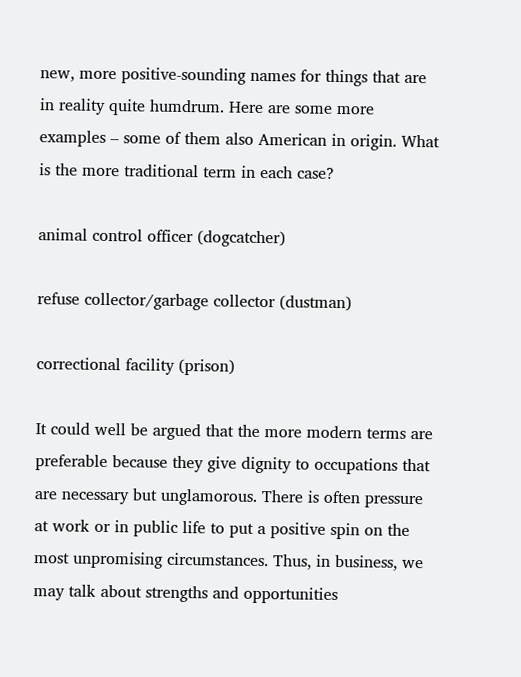new, more positive-sounding names for things that are in reality quite humdrum. Here are some more examples – some of them also American in origin. What is the more traditional term in each case?

animal control officer (dogcatcher)

refuse collector/garbage collector (dustman)

correctional facility (prison)

It could well be argued that the more modern terms are preferable because they give dignity to occupations that are necessary but unglamorous. There is often pressure at work or in public life to put a positive spin on the most unpromising circumstances. Thus, in business, we may talk about strengths and opportunities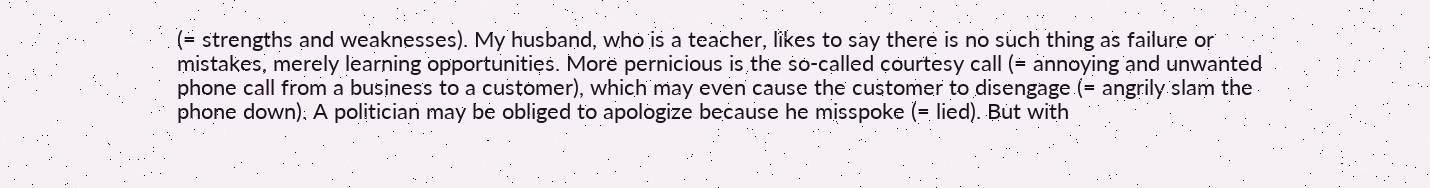(= strengths and weaknesses). My husband, who is a teacher, likes to say there is no such thing as failure or mistakes, merely learning opportunities. More pernicious is the so-called courtesy call (= annoying and unwanted phone call from a business to a customer), which may even cause the customer to disengage (= angrily slam the phone down). A politician may be obliged to apologize because he misspoke (= lied). But with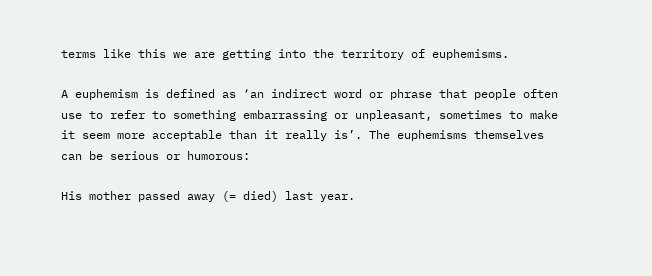terms like this we are getting into the territory of euphemisms.

A euphemism is defined as ‘an indirect word or phrase that people often use to refer to something embarrassing or unpleasant, sometimes to make it seem more acceptable than it really is’. The euphemisms themselves can be serious or humorous:

His mother passed away (= died) last year.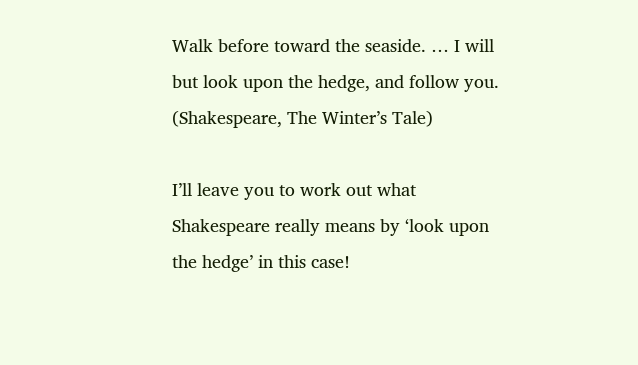Walk before toward the seaside. … I will but look upon the hedge, and follow you. (Shakespeare, The Winter’s Tale)

I’ll leave you to work out what Shakespeare really means by ‘look upon the hedge’ in this case!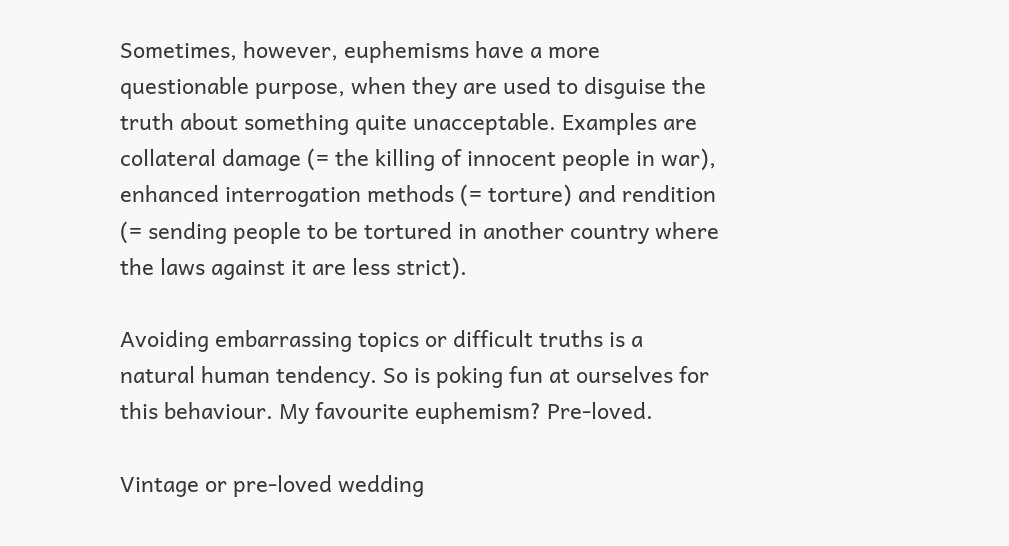Sometimes, however, euphemisms have a more questionable purpose, when they are used to disguise the truth about something quite unacceptable. Examples are collateral damage (= the killing of innocent people in war), enhanced interrogation methods (= torture) and rendition (= sending people to be tortured in another country where the laws against it are less strict).

Avoiding embarrassing topics or difficult truths is a natural human tendency. So is poking fun at ourselves for this behaviour. My favourite euphemism? Pre-loved.

Vintage or pre-loved wedding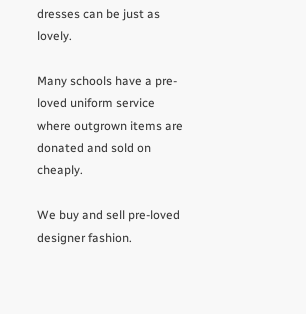dresses can be just as lovely.

Many schools have a pre-loved uniform service where outgrown items are donated and sold on cheaply.

We buy and sell pre-loved designer fashion.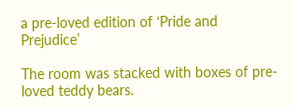a pre-loved edition of ‘Pride and Prejudice’

The room was stacked with boxes of pre-loved teddy bears.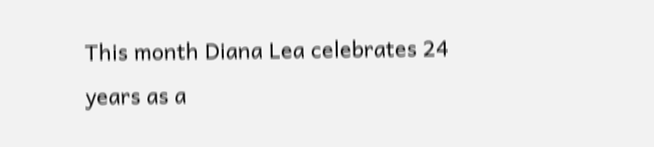This month Diana Lea celebrates 24 years as a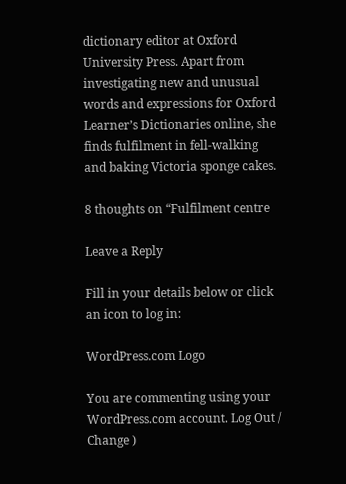dictionary editor at Oxford University Press. Apart from investigating new and unusual words and expressions for Oxford Learner’s Dictionaries online, she finds fulfilment in fell-walking and baking Victoria sponge cakes.

8 thoughts on “Fulfilment centre

Leave a Reply

Fill in your details below or click an icon to log in:

WordPress.com Logo

You are commenting using your WordPress.com account. Log Out /  Change )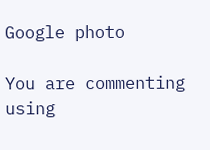Google photo

You are commenting using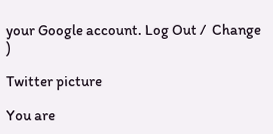your Google account. Log Out /  Change )

Twitter picture

You are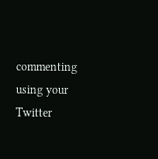commenting using your Twitter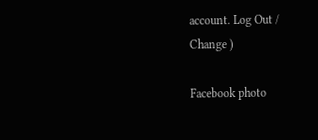account. Log Out /  Change )

Facebook photo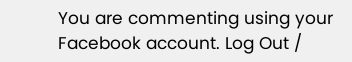You are commenting using your Facebook account. Log Out /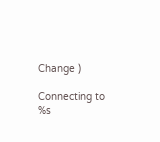Change )

Connecting to %s